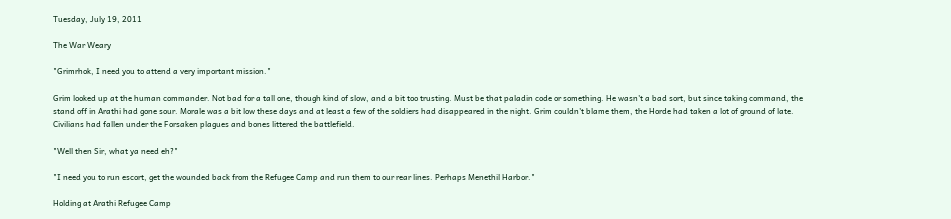Tuesday, July 19, 2011

The War Weary

"Grimrhok, I need you to attend a very important mission."

Grim looked up at the human commander. Not bad for a tall one, though kind of slow, and a bit too trusting. Must be that paladin code or something. He wasn't a bad sort, but since taking command, the stand off in Arathi had gone sour. Morale was a bit low these days and at least a few of the soldiers had disappeared in the night. Grim couldn't blame them, the Horde had taken a lot of ground of late. Civilians had fallen under the Forsaken plagues and bones littered the battlefield.

"Well then Sir, what ya need eh?"

"I need you to run escort, get the wounded back from the Refugee Camp and run them to our rear lines. Perhaps Menethil Harbor."

Holding at Arathi Refugee Camp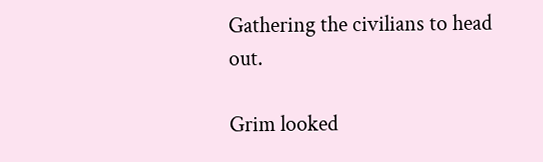Gathering the civilians to head out.

Grim looked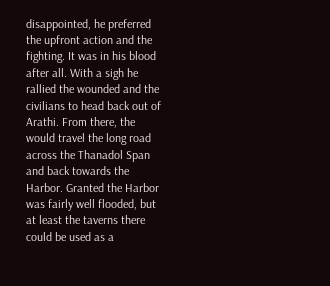disappointed, he preferred the upfront action and the fighting. It was in his blood after all. With a sigh he rallied the wounded and the civilians to head back out of Arathi. From there, the would travel the long road across the Thanadol Span and back towards the Harbor. Granted the Harbor was fairly well flooded, but at least the taverns there could be used as a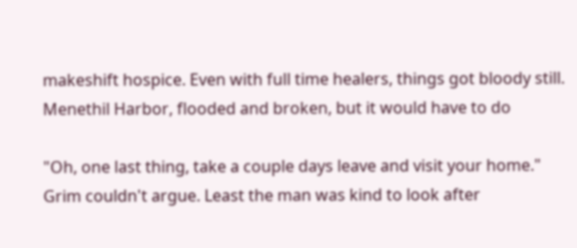makeshift hospice. Even with full time healers, things got bloody still.
Menethil Harbor, flooded and broken, but it would have to do

"Oh, one last thing, take a couple days leave and visit your home." Grim couldn't argue. Least the man was kind to look after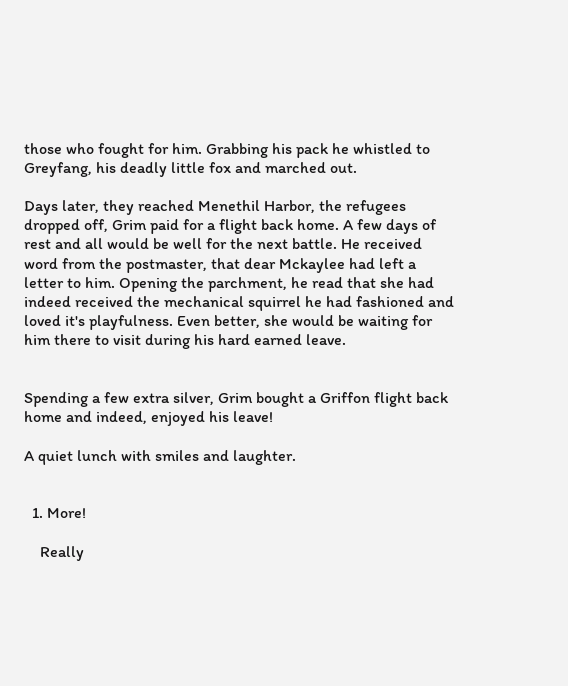those who fought for him. Grabbing his pack he whistled to Greyfang, his deadly little fox and marched out.

Days later, they reached Menethil Harbor, the refugees dropped off, Grim paid for a flight back home. A few days of rest and all would be well for the next battle. He received word from the postmaster, that dear Mckaylee had left a letter to him. Opening the parchment, he read that she had indeed received the mechanical squirrel he had fashioned and loved it's playfulness. Even better, she would be waiting for him there to visit during his hard earned leave.


Spending a few extra silver, Grim bought a Griffon flight back home and indeed, enjoyed his leave!

A quiet lunch with smiles and laughter.


  1. More!

    Really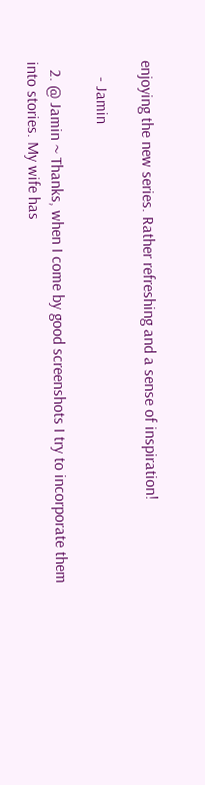enjoying the new series. Rather refreshing and a sense of inspiration!

    - Jamin

  2. @ Jamin ~ Thanks, when I come by good screenshots I try to incorporate them into stories. My wife has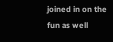joined in on the fun as well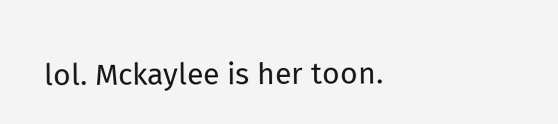lol. Mckaylee is her toon.